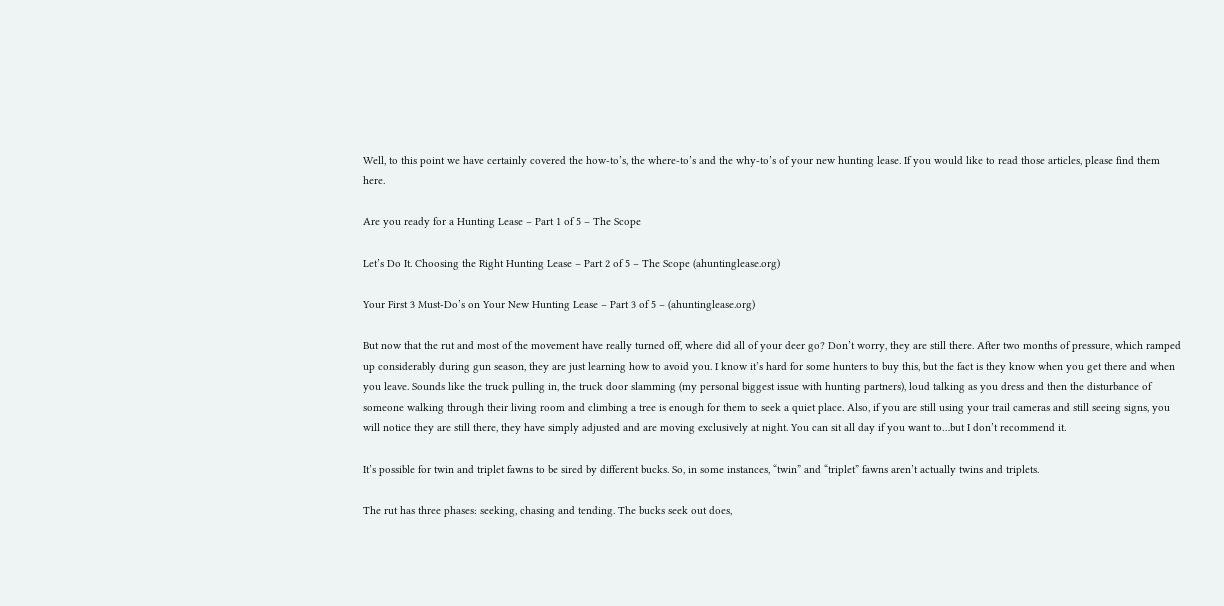Well, to this point we have certainly covered the how-to’s, the where-to’s and the why-to’s of your new hunting lease. If you would like to read those articles, please find them here.

Are you ready for a Hunting Lease – Part 1 of 5 – The Scope

Let’s Do It. Choosing the Right Hunting Lease – Part 2 of 5 – The Scope (ahuntinglease.org)

Your First 3 Must-Do’s on Your New Hunting Lease – Part 3 of 5 – (ahuntinglease.org)

But now that the rut and most of the movement have really turned off, where did all of your deer go? Don’t worry, they are still there. After two months of pressure, which ramped up considerably during gun season, they are just learning how to avoid you. I know it’s hard for some hunters to buy this, but the fact is they know when you get there and when you leave. Sounds like the truck pulling in, the truck door slamming (my personal biggest issue with hunting partners), loud talking as you dress and then the disturbance of someone walking through their living room and climbing a tree is enough for them to seek a quiet place. Also, if you are still using your trail cameras and still seeing signs, you will notice they are still there, they have simply adjusted and are moving exclusively at night. You can sit all day if you want to…but I don’t recommend it.

It’s possible for twin and triplet fawns to be sired by different bucks. So, in some instances, “twin” and “triplet” fawns aren’t actually twins and triplets.

The rut has three phases: seeking, chasing and tending. The bucks seek out does,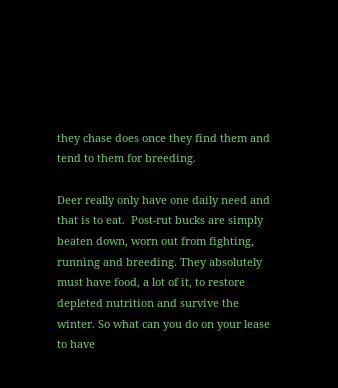they chase does once they find them and tend to them for breeding.

Deer really only have one daily need and that is to eat.  Post-rut bucks are simply beaten down, worn out from fighting, running and breeding. They absolutely must have food, a lot of it, to restore depleted nutrition and survive the winter. So what can you do on your lease to have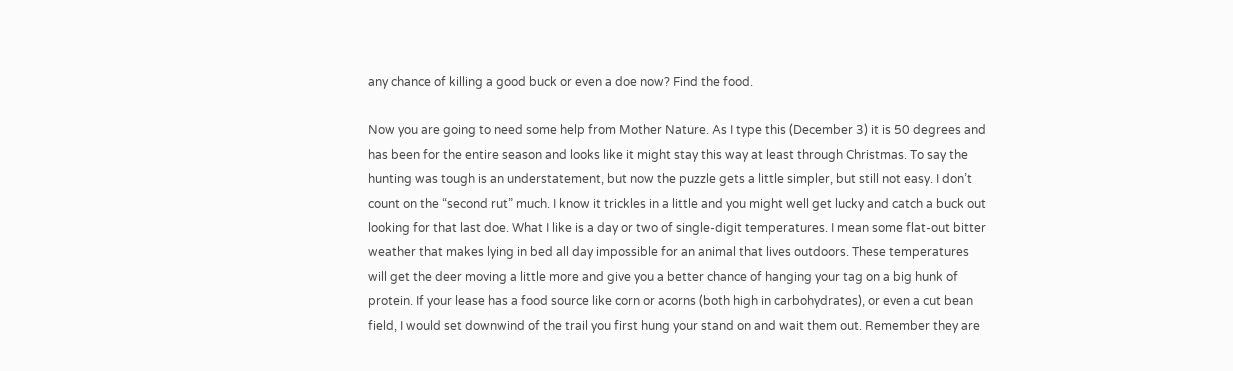any chance of killing a good buck or even a doe now? Find the food.

Now you are going to need some help from Mother Nature. As I type this (December 3) it is 50 degrees and has been for the entire season and looks like it might stay this way at least through Christmas. To say the hunting was tough is an understatement, but now the puzzle gets a little simpler, but still not easy. I don’t count on the “second rut” much. I know it trickles in a little and you might well get lucky and catch a buck out looking for that last doe. What I like is a day or two of single-digit temperatures. I mean some flat-out bitter weather that makes lying in bed all day impossible for an animal that lives outdoors. These temperatures will get the deer moving a little more and give you a better chance of hanging your tag on a big hunk of protein. If your lease has a food source like corn or acorns (both high in carbohydrates), or even a cut bean field, I would set downwind of the trail you first hung your stand on and wait them out. Remember they are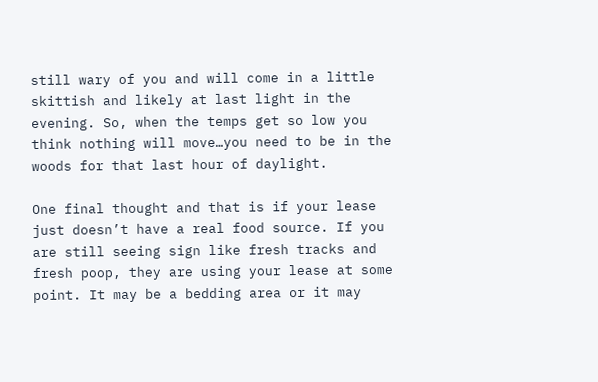still wary of you and will come in a little skittish and likely at last light in the evening. So, when the temps get so low you think nothing will move…you need to be in the woods for that last hour of daylight.

One final thought and that is if your lease just doesn’t have a real food source. If you are still seeing sign like fresh tracks and fresh poop, they are using your lease at some point. It may be a bedding area or it may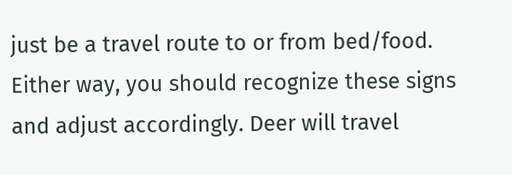just be a travel route to or from bed/food. Either way, you should recognize these signs and adjust accordingly. Deer will travel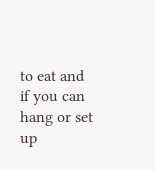to eat and if you can hang or set up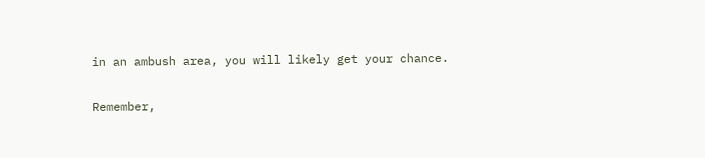in an ambush area, you will likely get your chance.

Remember,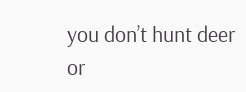you don’t hunt deer or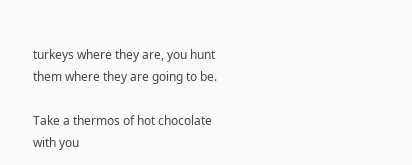turkeys where they are, you hunt them where they are going to be.

Take a thermos of hot chocolate with you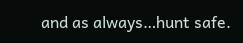and as always…hunt safe.